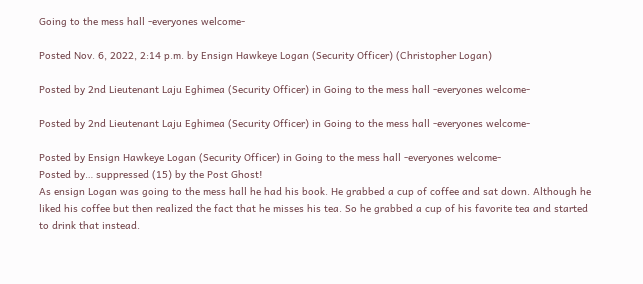Going to the mess hall -everyones welcome-

Posted Nov. 6, 2022, 2:14 p.m. by Ensign Hawkeye Logan (Security Officer) (Christopher Logan)

Posted by 2nd Lieutenant Laju Eghimea (Security Officer) in Going to the mess hall -everyones welcome-

Posted by 2nd Lieutenant Laju Eghimea (Security Officer) in Going to the mess hall -everyones welcome-

Posted by Ensign Hawkeye Logan (Security Officer) in Going to the mess hall -everyones welcome-
Posted by… suppressed (15) by the Post Ghost!
As ensign Logan was going to the mess hall he had his book. He grabbed a cup of coffee and sat down. Although he liked his coffee but then realized the fact that he misses his tea. So he grabbed a cup of his favorite tea and started to drink that instead.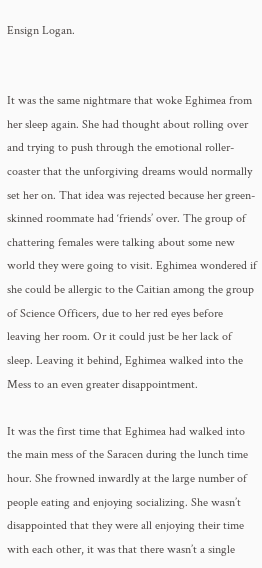Ensign Logan.


It was the same nightmare that woke Eghimea from her sleep again. She had thought about rolling over and trying to push through the emotional roller-coaster that the unforgiving dreams would normally set her on. That idea was rejected because her green-skinned roommate had ‘friends’ over. The group of chattering females were talking about some new world they were going to visit. Eghimea wondered if she could be allergic to the Caitian among the group of Science Officers, due to her red eyes before leaving her room. Or it could just be her lack of sleep. Leaving it behind, Eghimea walked into the Mess to an even greater disappointment.

It was the first time that Eghimea had walked into the main mess of the Saracen during the lunch time hour. She frowned inwardly at the large number of people eating and enjoying socializing. She wasn’t disappointed that they were all enjoying their time with each other, it was that there wasn’t a single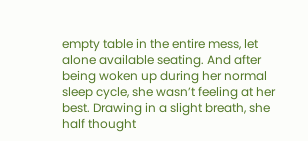empty table in the entire mess, let alone available seating. And after being woken up during her normal sleep cycle, she wasn’t feeling at her best. Drawing in a slight breath, she half thought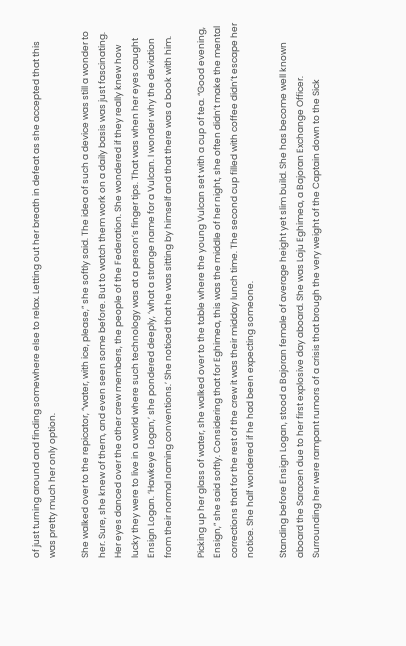of just turning around and finding somewhere else to relax. Letting out her breath in defeat as she accepted that this was pretty much her only option.

She walked over to the repicator, “water, with ice, please,” she softly said. The idea of such a device was still a wonder to her. Sure, she knew of them, and even seen some before. But to watch them work on a daily basis was just fascinating. Her eyes danced over the other crew members, the people of the Federation. She wondered if they really knew how lucky they were to live in a world where such technology was at a person’s finger tips. That was when her eyes caught Ensign Logan. ‘Hawkeye Logan,’ she pondered deeply, ‘what a strange name for a Vulcan. I wonder why the deviation from their normal naming conventions.’ She noticed that he was sitting by himself and that there was a book with him.

Picking up her glass of water, she walked over to the table where the young Vulcan set with a cup of tea. “Good evening, Ensign,” she said softly. Considering that for Eghimea, this was the middle of her night, she often didn’t make the mental corrections that for the rest of the crew it was their midday lunch time. The second cup filled with coffee didn’t escape her notice. She half wondered if he had been expecting someone.

Standing before Ensign Logan, stood a Bajoran female of average height yet slim build. She has become well known aboard the Saracen due to her first explosive day aboard. She was Laju Eghimea, a Bajoran Exchange Officer. Surrounding her were rampant rumors of a crisis that brough the very weight of the Captain down to the Sick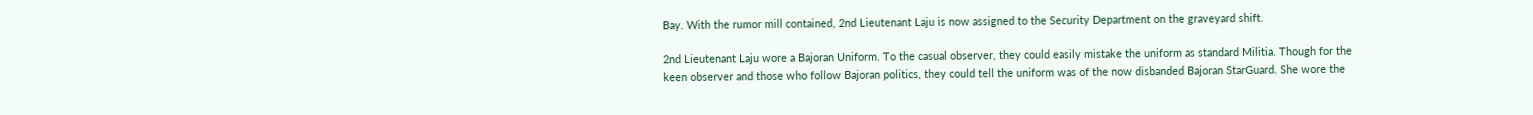Bay. With the rumor mill contained, 2nd Lieutenant Laju is now assigned to the Security Department on the graveyard shift.

2nd Lieutenant Laju wore a Bajoran Uniform. To the casual observer, they could easily mistake the uniform as standard Militia. Though for the keen observer and those who follow Bajoran politics, they could tell the uniform was of the now disbanded Bajoran StarGuard. She wore the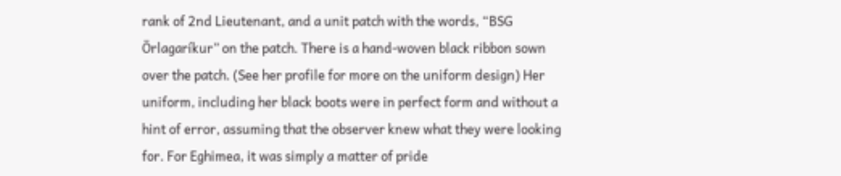rank of 2nd Lieutenant, and a unit patch with the words, “BSG Örlagaríkur” on the patch. There is a hand-woven black ribbon sown over the patch. (See her profile for more on the uniform design) Her uniform, including her black boots were in perfect form and without a hint of error, assuming that the observer knew what they were looking for. For Eghimea, it was simply a matter of pride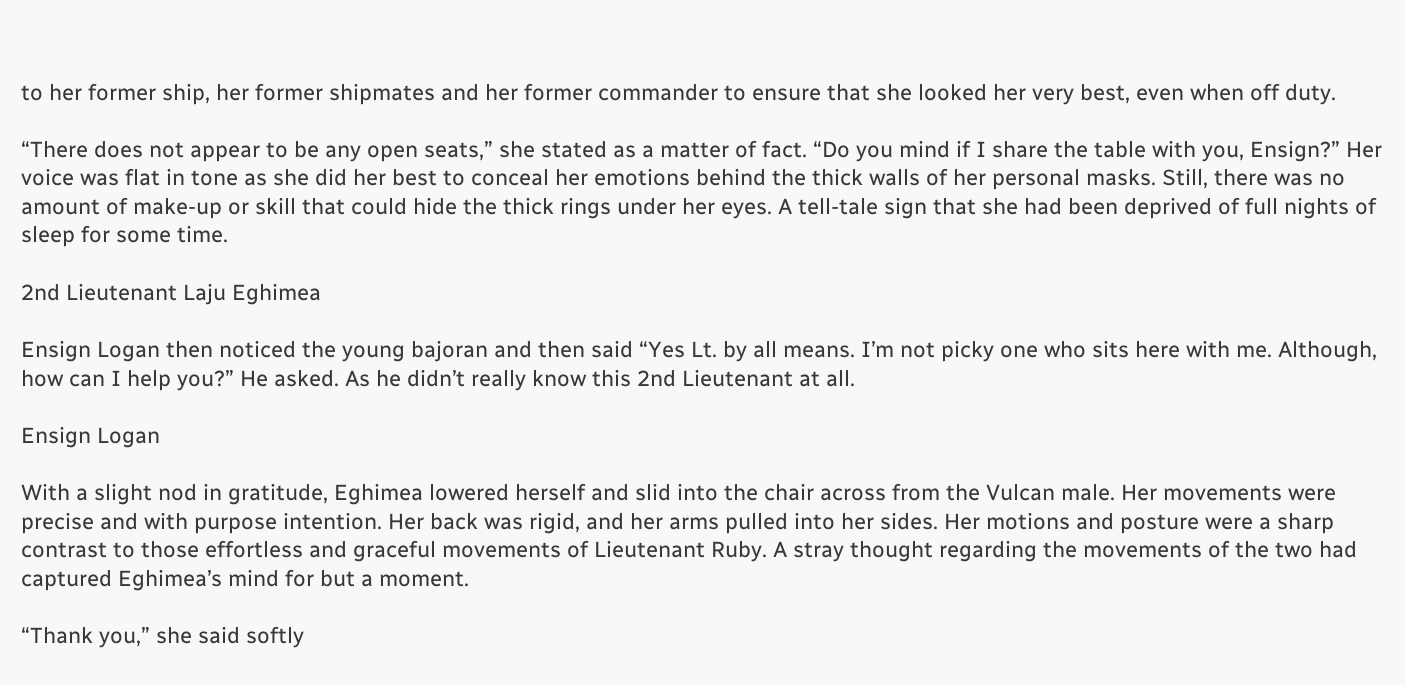to her former ship, her former shipmates and her former commander to ensure that she looked her very best, even when off duty.

“There does not appear to be any open seats,” she stated as a matter of fact. “Do you mind if I share the table with you, Ensign?” Her voice was flat in tone as she did her best to conceal her emotions behind the thick walls of her personal masks. Still, there was no amount of make-up or skill that could hide the thick rings under her eyes. A tell-tale sign that she had been deprived of full nights of sleep for some time.

2nd Lieutenant Laju Eghimea

Ensign Logan then noticed the young bajoran and then said “Yes Lt. by all means. I’m not picky one who sits here with me. Although, how can I help you?” He asked. As he didn’t really know this 2nd Lieutenant at all.

Ensign Logan

With a slight nod in gratitude, Eghimea lowered herself and slid into the chair across from the Vulcan male. Her movements were precise and with purpose intention. Her back was rigid, and her arms pulled into her sides. Her motions and posture were a sharp contrast to those effortless and graceful movements of Lieutenant Ruby. A stray thought regarding the movements of the two had captured Eghimea’s mind for but a moment.

“Thank you,” she said softly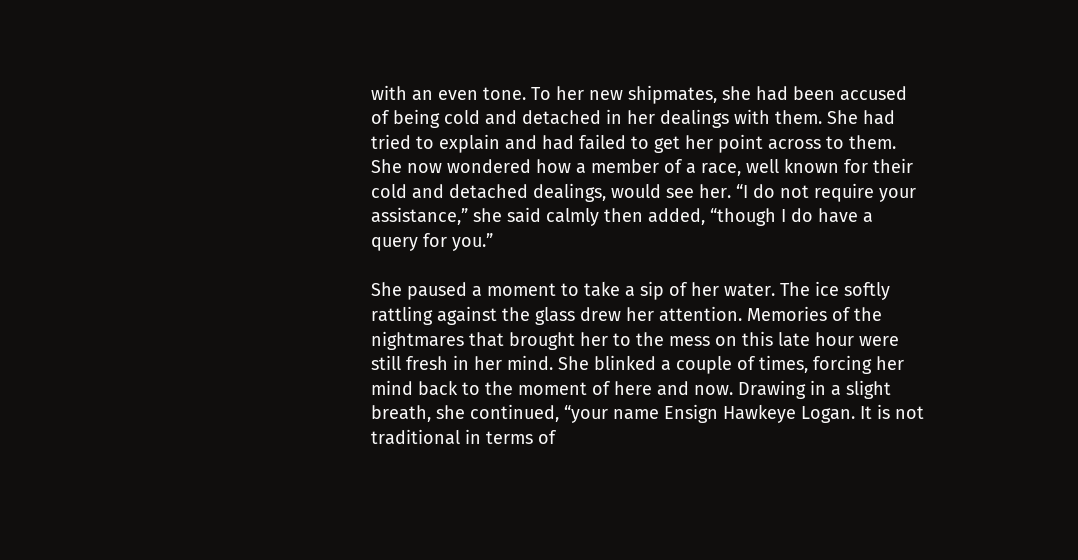with an even tone. To her new shipmates, she had been accused of being cold and detached in her dealings with them. She had tried to explain and had failed to get her point across to them. She now wondered how a member of a race, well known for their cold and detached dealings, would see her. “I do not require your assistance,” she said calmly then added, “though I do have a query for you.”

She paused a moment to take a sip of her water. The ice softly rattling against the glass drew her attention. Memories of the nightmares that brought her to the mess on this late hour were still fresh in her mind. She blinked a couple of times, forcing her mind back to the moment of here and now. Drawing in a slight breath, she continued, “your name Ensign Hawkeye Logan. It is not traditional in terms of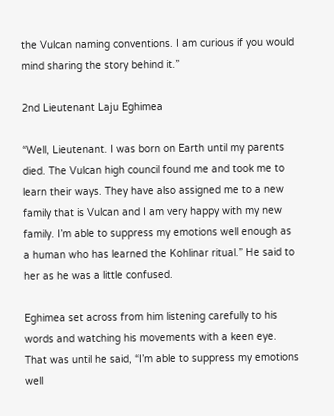the Vulcan naming conventions. I am curious if you would mind sharing the story behind it.”

2nd Lieutenant Laju Eghimea

“Well, Lieutenant. I was born on Earth until my parents died. The Vulcan high council found me and took me to learn their ways. They have also assigned me to a new family that is Vulcan and I am very happy with my new family. I’m able to suppress my emotions well enough as a human who has learned the Kohlinar ritual.” He said to her as he was a little confused.

Eghimea set across from him listening carefully to his words and watching his movements with a keen eye. That was until he said, “I’m able to suppress my emotions well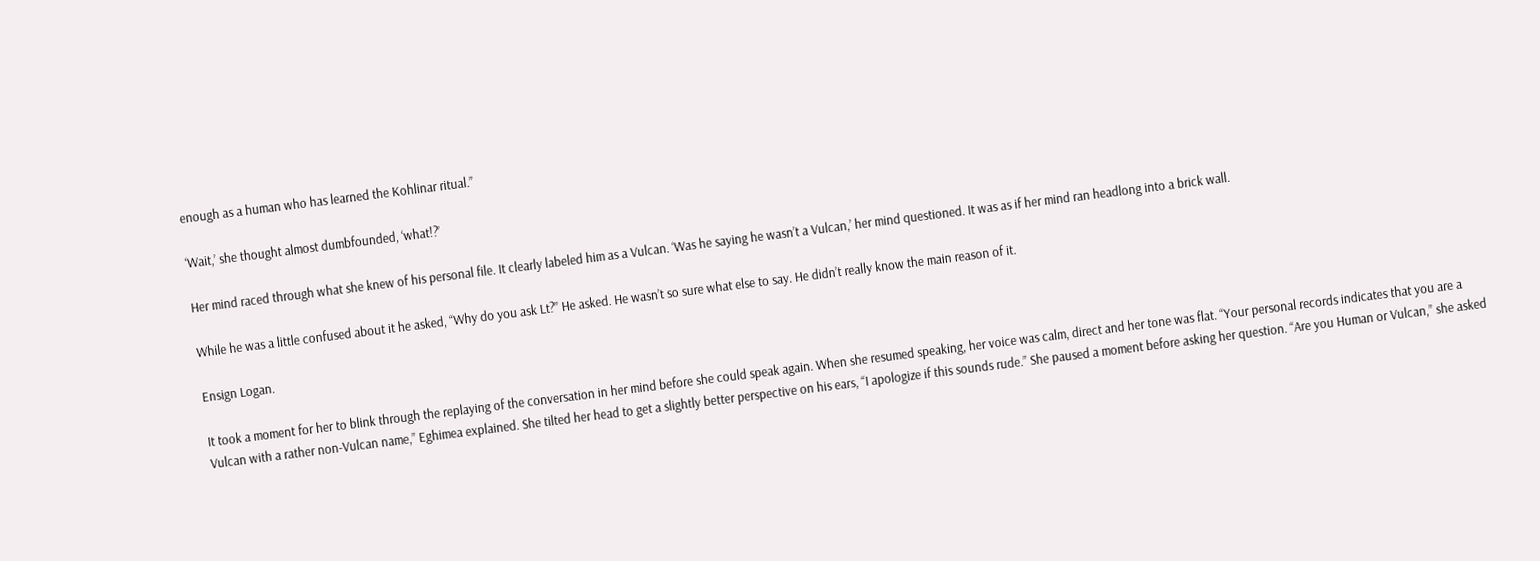enough as a human who has learned the Kohlinar ritual.”

‘Wait,’ she thought almost dumbfounded, ‘what!?’

Her mind raced through what she knew of his personal file. It clearly labeled him as a Vulcan. ‘Was he saying he wasn’t a Vulcan,’ her mind questioned. It was as if her mind ran headlong into a brick wall.

While he was a little confused about it he asked, “Why do you ask Lt?” He asked. He wasn’t so sure what else to say. He didn’t really know the main reason of it.

Ensign Logan.

It took a moment for her to blink through the replaying of the conversation in her mind before she could speak again. When she resumed speaking, her voice was calm, direct and her tone was flat. “Your personal records indicates that you are a Vulcan with a rather non-Vulcan name,” Eghimea explained. She tilted her head to get a slightly better perspective on his ears, “I apologize if this sounds rude.” She paused a moment before asking her question. “Are you Human or Vulcan,” she asked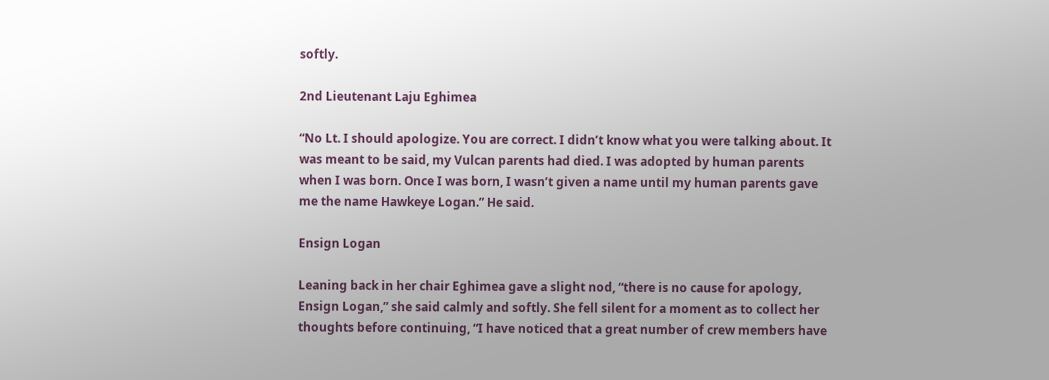softly.

2nd Lieutenant Laju Eghimea

“No Lt. I should apologize. You are correct. I didn’t know what you were talking about. It was meant to be said, my Vulcan parents had died. I was adopted by human parents when I was born. Once I was born, I wasn’t given a name until my human parents gave me the name Hawkeye Logan.” He said.

Ensign Logan

Leaning back in her chair Eghimea gave a slight nod, “there is no cause for apology, Ensign Logan,” she said calmly and softly. She fell silent for a moment as to collect her thoughts before continuing, “I have noticed that a great number of crew members have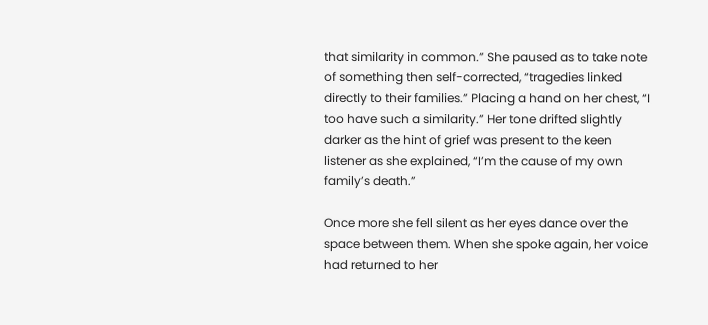that similarity in common.” She paused as to take note of something then self-corrected, “tragedies linked directly to their families.” Placing a hand on her chest, “I too have such a similarity.” Her tone drifted slightly darker as the hint of grief was present to the keen listener as she explained, “I’m the cause of my own family’s death.”

Once more she fell silent as her eyes dance over the space between them. When she spoke again, her voice had returned to her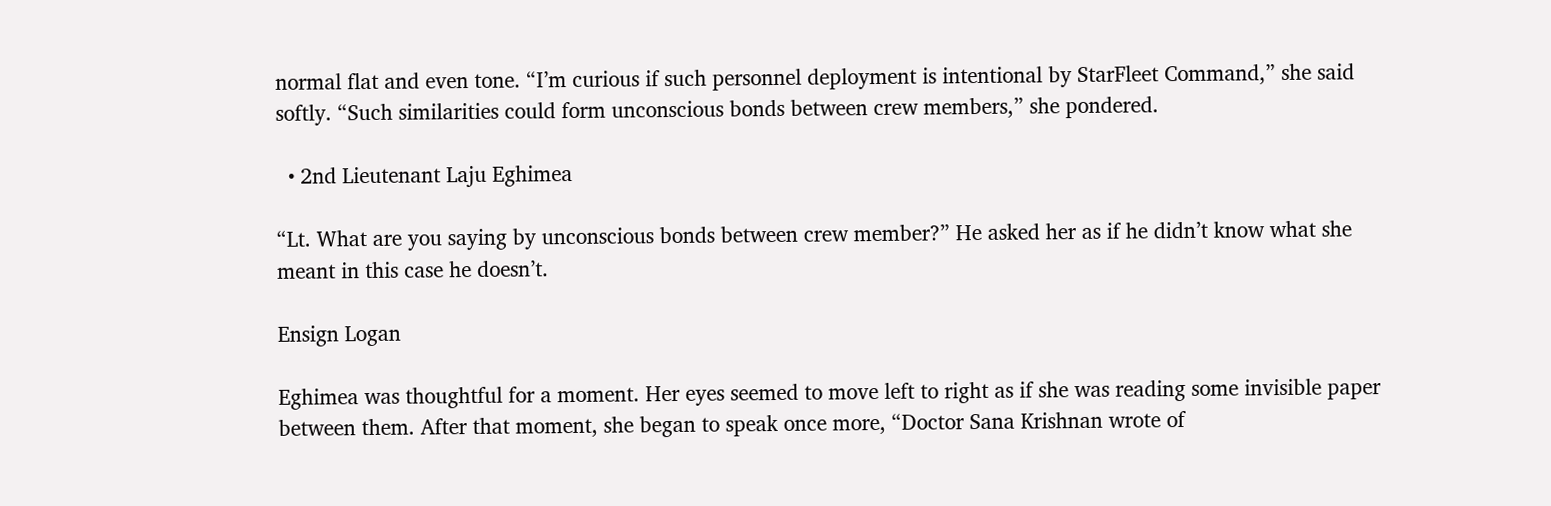normal flat and even tone. “I’m curious if such personnel deployment is intentional by StarFleet Command,” she said softly. “Such similarities could form unconscious bonds between crew members,” she pondered.

  • 2nd Lieutenant Laju Eghimea

“Lt. What are you saying by unconscious bonds between crew member?” He asked her as if he didn’t know what she meant in this case he doesn’t.

Ensign Logan

Eghimea was thoughtful for a moment. Her eyes seemed to move left to right as if she was reading some invisible paper between them. After that moment, she began to speak once more, “Doctor Sana Krishnan wrote of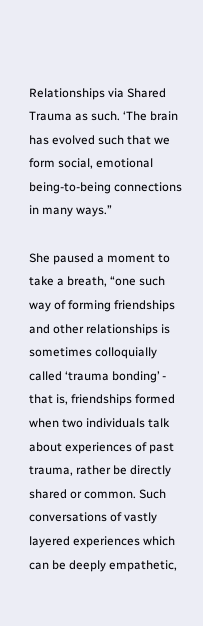Relationships via Shared Trauma as such. ‘The brain has evolved such that we form social, emotional being-to-being connections in many ways.”

She paused a moment to take a breath, “one such way of forming friendships and other relationships is sometimes colloquially called ‘trauma bonding’ - that is, friendships formed when two individuals talk about experiences of past trauma, rather be directly shared or common. Such conversations of vastly layered experiences which can be deeply empathetic,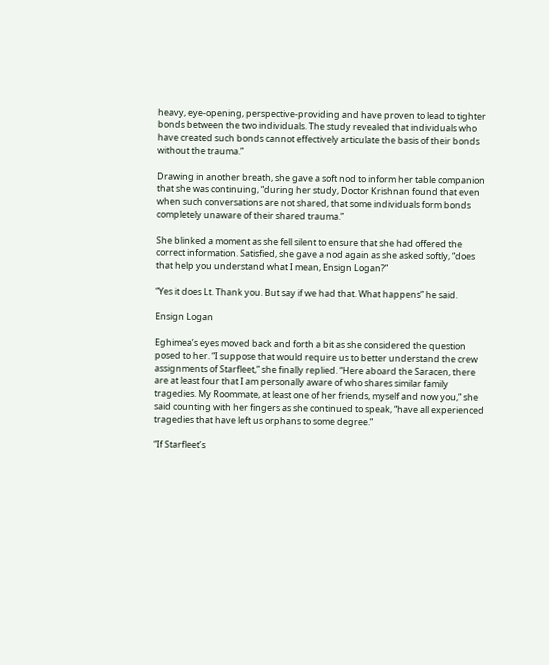heavy, eye-opening, perspective-providing and have proven to lead to tighter bonds between the two individuals. The study revealed that individuals who have created such bonds cannot effectively articulate the basis of their bonds without the trauma.”

Drawing in another breath, she gave a soft nod to inform her table companion that she was continuing, “during her study, Doctor Krishnan found that even when such conversations are not shared, that some individuals form bonds completely unaware of their shared trauma.”

She blinked a moment as she fell silent to ensure that she had offered the correct information. Satisfied, she gave a nod again as she asked softly, “does that help you understand what I mean, Ensign Logan?”

“Yes it does Lt. Thank you. But say if we had that. What happens” he said.

Ensign Logan

Eghimea’s eyes moved back and forth a bit as she considered the question posed to her. “I suppose that would require us to better understand the crew assignments of Starfleet,” she finally replied. “Here aboard the Saracen, there are at least four that I am personally aware of who shares similar family tragedies. My Roommate, at least one of her friends, myself and now you,” she said counting with her fingers as she continued to speak, “have all experienced tragedies that have left us orphans to some degree.”

“If Starfleet’s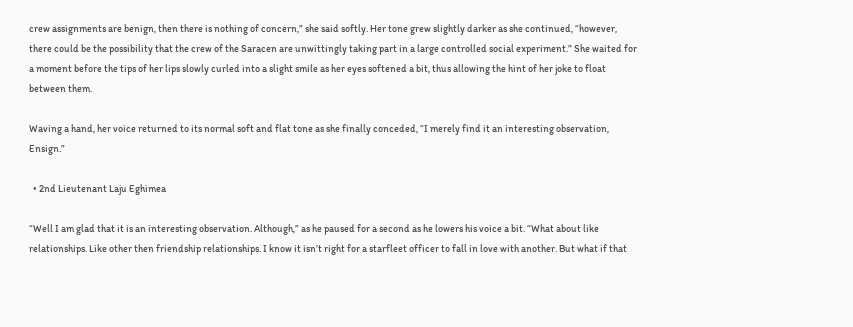crew assignments are benign, then there is nothing of concern,” she said softly. Her tone grew slightly darker as she continued, “however, there could be the possibility that the crew of the Saracen are unwittingly taking part in a large controlled social experiment.” She waited for a moment before the tips of her lips slowly curled into a slight smile as her eyes softened a bit, thus allowing the hint of her joke to float between them.

Waving a hand, her voice returned to its normal soft and flat tone as she finally conceded, “I merely find it an interesting observation, Ensign.”

  • 2nd Lieutenant Laju Eghimea

“Well I am glad that it is an interesting observation. Although,” as he paused for a second as he lowers his voice a bit. “What about like relationships. Like other then friendship relationships. I know it isn’t right for a starfleet officer to fall in love with another. But what if that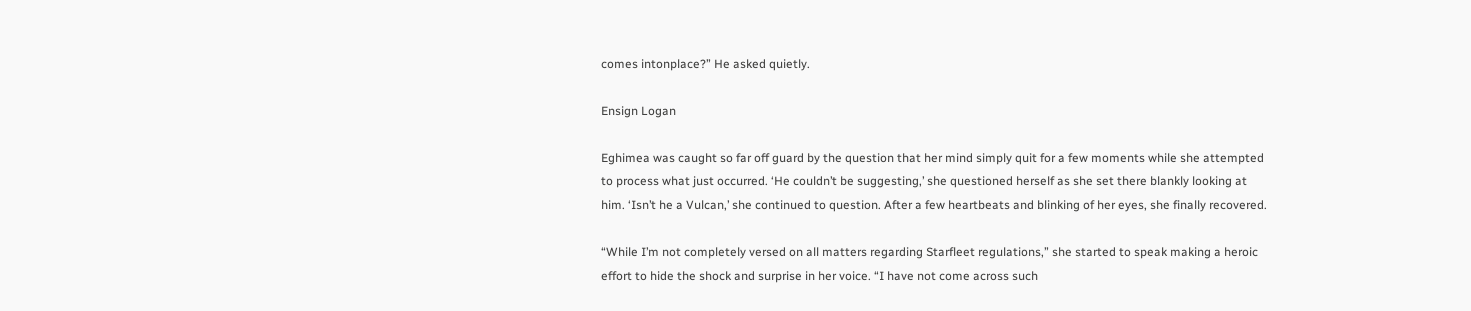comes intonplace?” He asked quietly.

Ensign Logan

Eghimea was caught so far off guard by the question that her mind simply quit for a few moments while she attempted to process what just occurred. ‘He couldn’t be suggesting,’ she questioned herself as she set there blankly looking at him. ‘Isn’t he a Vulcan,’ she continued to question. After a few heartbeats and blinking of her eyes, she finally recovered.

“While I’m not completely versed on all matters regarding Starfleet regulations,” she started to speak making a heroic effort to hide the shock and surprise in her voice. “I have not come across such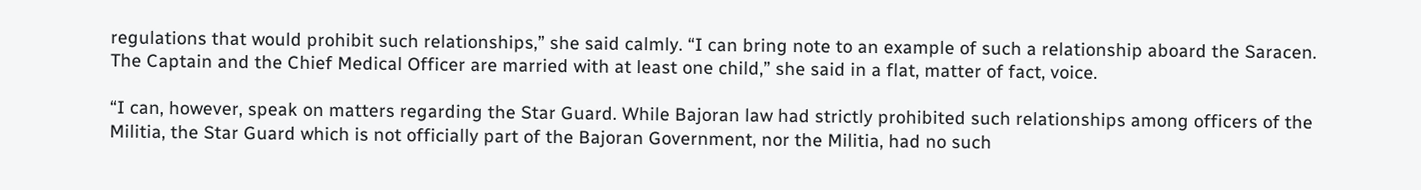regulations that would prohibit such relationships,” she said calmly. “I can bring note to an example of such a relationship aboard the Saracen. The Captain and the Chief Medical Officer are married with at least one child,” she said in a flat, matter of fact, voice.

“I can, however, speak on matters regarding the Star Guard. While Bajoran law had strictly prohibited such relationships among officers of the Militia, the Star Guard which is not officially part of the Bajoran Government, nor the Militia, had no such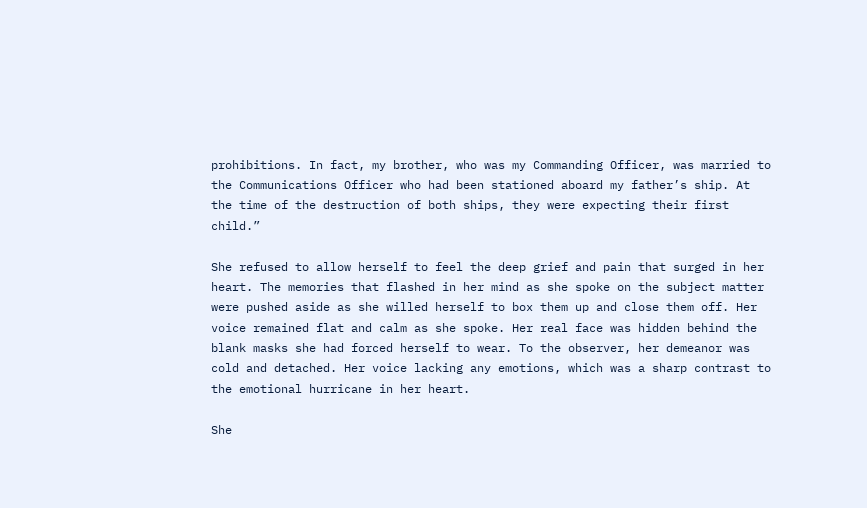prohibitions. In fact, my brother, who was my Commanding Officer, was married to the Communications Officer who had been stationed aboard my father’s ship. At the time of the destruction of both ships, they were expecting their first child.”

She refused to allow herself to feel the deep grief and pain that surged in her heart. The memories that flashed in her mind as she spoke on the subject matter were pushed aside as she willed herself to box them up and close them off. Her voice remained flat and calm as she spoke. Her real face was hidden behind the blank masks she had forced herself to wear. To the observer, her demeanor was cold and detached. Her voice lacking any emotions, which was a sharp contrast to the emotional hurricane in her heart.

She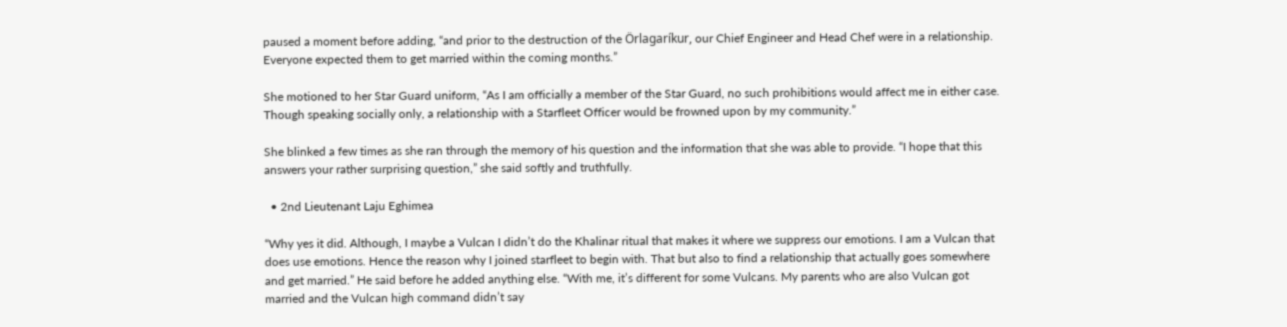paused a moment before adding, “and prior to the destruction of the Örlagaríkur, our Chief Engineer and Head Chef were in a relationship. Everyone expected them to get married within the coming months.”

She motioned to her Star Guard uniform, “As I am officially a member of the Star Guard, no such prohibitions would affect me in either case. Though speaking socially only, a relationship with a Starfleet Officer would be frowned upon by my community.”

She blinked a few times as she ran through the memory of his question and the information that she was able to provide. “I hope that this answers your rather surprising question,” she said softly and truthfully.

  • 2nd Lieutenant Laju Eghimea

“Why yes it did. Although, I maybe a Vulcan I didn’t do the Khalinar ritual that makes it where we suppress our emotions. I am a Vulcan that does use emotions. Hence the reason why I joined starfleet to begin with. That but also to find a relationship that actually goes somewhere and get married.” He said before he added anything else. “With me, it’s different for some Vulcans. My parents who are also Vulcan got married and the Vulcan high command didn’t say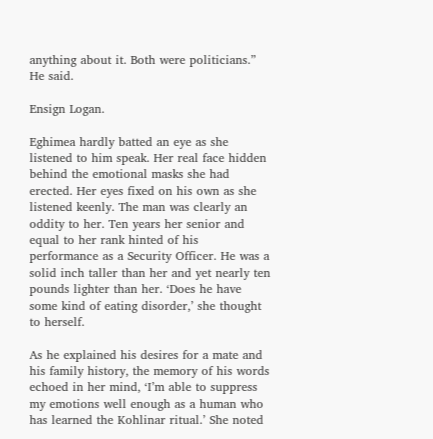anything about it. Both were politicians.” He said.

Ensign Logan.

Eghimea hardly batted an eye as she listened to him speak. Her real face hidden behind the emotional masks she had erected. Her eyes fixed on his own as she listened keenly. The man was clearly an oddity to her. Ten years her senior and equal to her rank hinted of his performance as a Security Officer. He was a solid inch taller than her and yet nearly ten pounds lighter than her. ‘Does he have some kind of eating disorder,’ she thought to herself.

As he explained his desires for a mate and his family history, the memory of his words echoed in her mind, ‘I’m able to suppress my emotions well enough as a human who has learned the Kohlinar ritual.’ She noted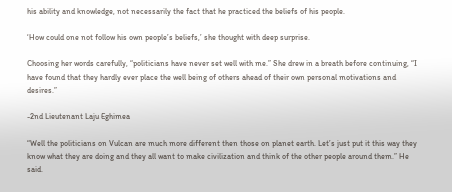his ability and knowledge, not necessarily the fact that he practiced the beliefs of his people.

‘How could one not follow his own people’s beliefs,’ she thought with deep surprise.

Choosing her words carefully, “politicians have never set well with me.” She drew in a breath before continuing, “I have found that they hardly ever place the well being of others ahead of their own personal motivations and desires.”

-2nd Lieutenant Laju Eghimea

“Well the politicians on Vulcan are much more different then those on planet earth. Let’s just put it this way they know what they are doing and they all want to make civilization and think of the other people around them.” He said.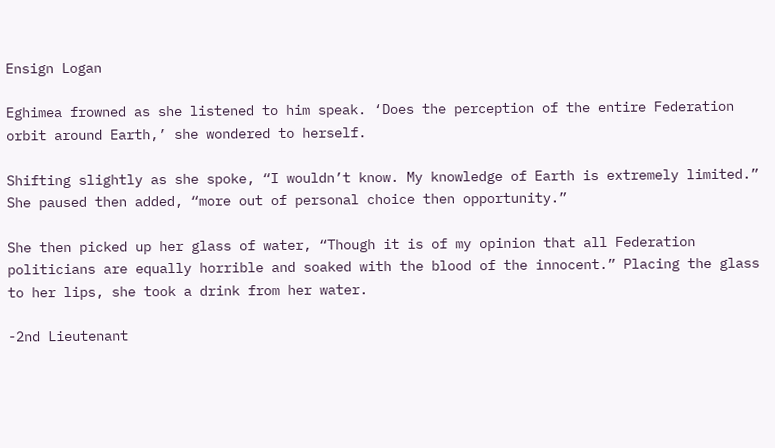Ensign Logan

Eghimea frowned as she listened to him speak. ‘Does the perception of the entire Federation orbit around Earth,’ she wondered to herself.

Shifting slightly as she spoke, “I wouldn’t know. My knowledge of Earth is extremely limited.” She paused then added, “more out of personal choice then opportunity.”

She then picked up her glass of water, “Though it is of my opinion that all Federation politicians are equally horrible and soaked with the blood of the innocent.” Placing the glass to her lips, she took a drink from her water.

-2nd Lieutenant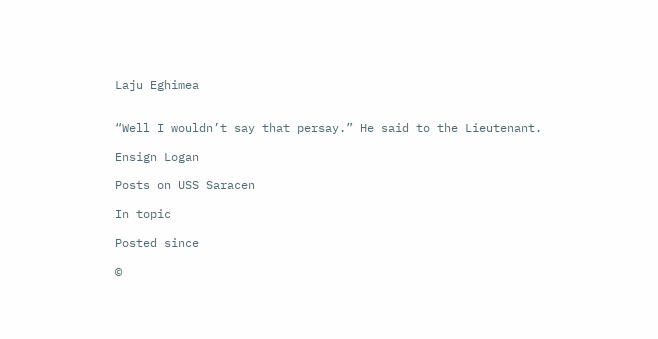Laju Eghimea


“Well I wouldn’t say that persay.” He said to the Lieutenant.

Ensign Logan

Posts on USS Saracen

In topic

Posted since

©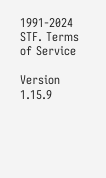1991-2024 STF. Terms of Service

Version 1.15.9